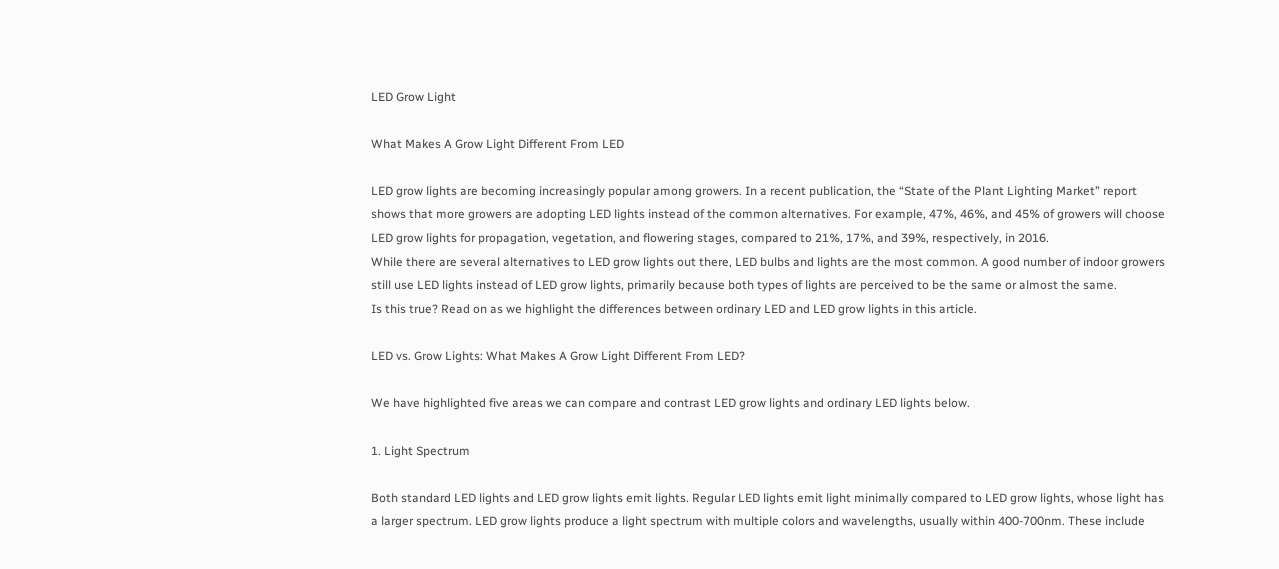LED Grow Light

What Makes A Grow Light Different From LED

LED grow lights are becoming increasingly popular among growers. In a recent publication, the “State of the Plant Lighting Market” report shows that more growers are adopting LED lights instead of the common alternatives. For example, 47%, 46%, and 45% of growers will choose LED grow lights for propagation, vegetation, and flowering stages, compared to 21%, 17%, and 39%, respectively, in 2016.
While there are several alternatives to LED grow lights out there, LED bulbs and lights are the most common. A good number of indoor growers still use LED lights instead of LED grow lights, primarily because both types of lights are perceived to be the same or almost the same.
Is this true? Read on as we highlight the differences between ordinary LED and LED grow lights in this article.

LED vs. Grow Lights: What Makes A Grow Light Different From LED?

We have highlighted five areas we can compare and contrast LED grow lights and ordinary LED lights below.

1. Light Spectrum

Both standard LED lights and LED grow lights emit lights. Regular LED lights emit light minimally compared to LED grow lights, whose light has a larger spectrum. LED grow lights produce a light spectrum with multiple colors and wavelengths, usually within 400-700nm. These include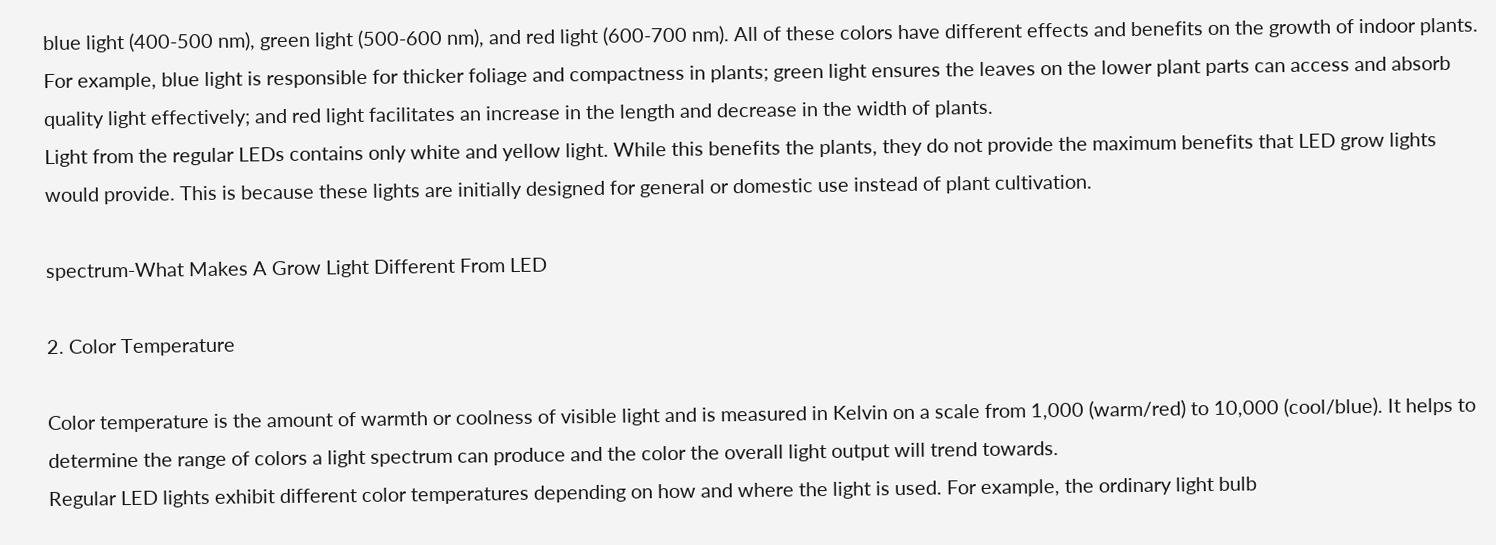blue light (400-500 nm), green light (500-600 nm), and red light (600-700 nm). All of these colors have different effects and benefits on the growth of indoor plants.
For example, blue light is responsible for thicker foliage and compactness in plants; green light ensures the leaves on the lower plant parts can access and absorb quality light effectively; and red light facilitates an increase in the length and decrease in the width of plants.
Light from the regular LEDs contains only white and yellow light. While this benefits the plants, they do not provide the maximum benefits that LED grow lights would provide. This is because these lights are initially designed for general or domestic use instead of plant cultivation.

spectrum-What Makes A Grow Light Different From LED

2. Color Temperature

Color temperature is the amount of warmth or coolness of visible light and is measured in Kelvin on a scale from 1,000 (warm/red) to 10,000 (cool/blue). It helps to determine the range of colors a light spectrum can produce and the color the overall light output will trend towards.
Regular LED lights exhibit different color temperatures depending on how and where the light is used. For example, the ordinary light bulb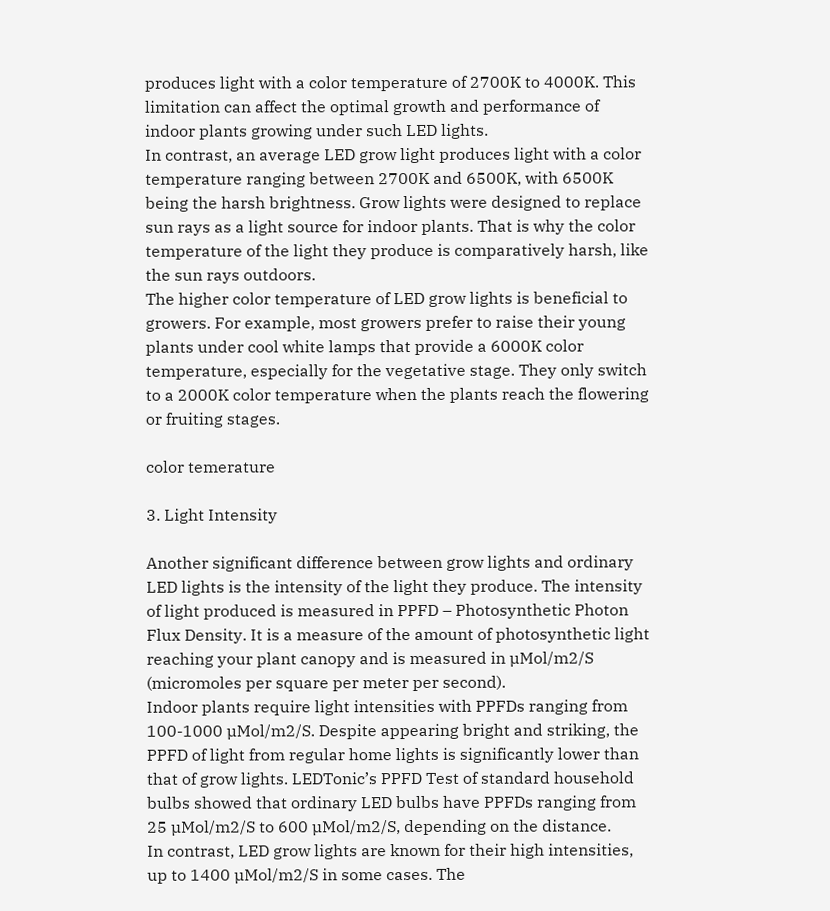produces light with a color temperature of 2700K to 4000K. This limitation can affect the optimal growth and performance of indoor plants growing under such LED lights.
In contrast, an average LED grow light produces light with a color temperature ranging between 2700K and 6500K, with 6500K being the harsh brightness. Grow lights were designed to replace sun rays as a light source for indoor plants. That is why the color temperature of the light they produce is comparatively harsh, like the sun rays outdoors.
The higher color temperature of LED grow lights is beneficial to growers. For example, most growers prefer to raise their young plants under cool white lamps that provide a 6000K color temperature, especially for the vegetative stage. They only switch to a 2000K color temperature when the plants reach the flowering or fruiting stages.

color temerature

3. Light Intensity

Another significant difference between grow lights and ordinary LED lights is the intensity of the light they produce. The intensity of light produced is measured in PPFD – Photosynthetic Photon Flux Density. It is a measure of the amount of photosynthetic light reaching your plant canopy and is measured in µMol/m2/S (micromoles per square per meter per second).
Indoor plants require light intensities with PPFDs ranging from 100-1000 µMol/m2/S. Despite appearing bright and striking, the PPFD of light from regular home lights is significantly lower than that of grow lights. LEDTonic’s PPFD Test of standard household bulbs showed that ordinary LED bulbs have PPFDs ranging from 25 µMol/m2/S to 600 µMol/m2/S, depending on the distance.
In contrast, LED grow lights are known for their high intensities, up to 1400 µMol/m2/S in some cases. The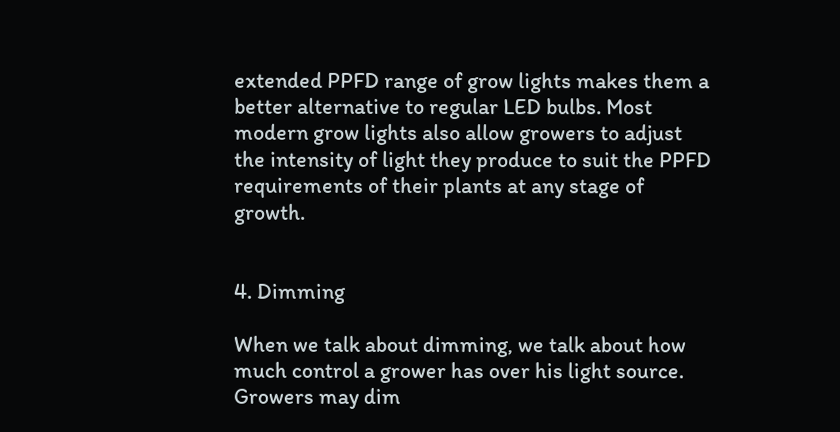extended PPFD range of grow lights makes them a better alternative to regular LED bulbs. Most modern grow lights also allow growers to adjust the intensity of light they produce to suit the PPFD requirements of their plants at any stage of growth.


4. Dimming

When we talk about dimming, we talk about how much control a grower has over his light source. Growers may dim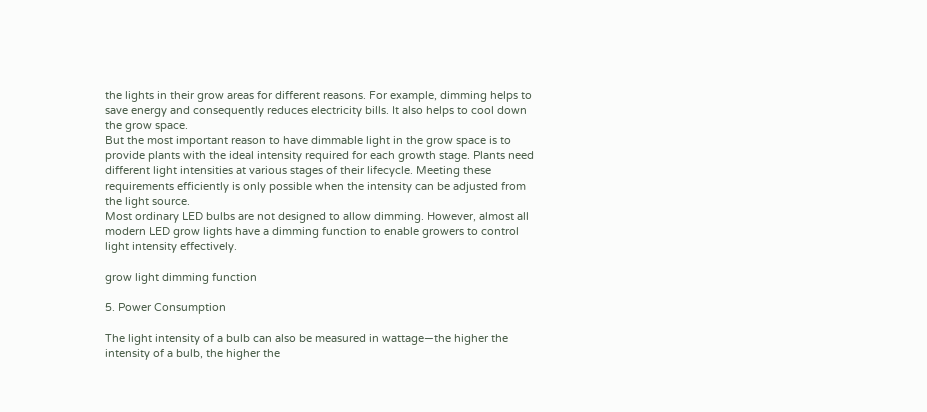the lights in their grow areas for different reasons. For example, dimming helps to save energy and consequently reduces electricity bills. It also helps to cool down the grow space.
But the most important reason to have dimmable light in the grow space is to provide plants with the ideal intensity required for each growth stage. Plants need different light intensities at various stages of their lifecycle. Meeting these requirements efficiently is only possible when the intensity can be adjusted from the light source.
Most ordinary LED bulbs are not designed to allow dimming. However, almost all modern LED grow lights have a dimming function to enable growers to control light intensity effectively.

grow light dimming function

5. Power Consumption

The light intensity of a bulb can also be measured in wattage—the higher the intensity of a bulb, the higher the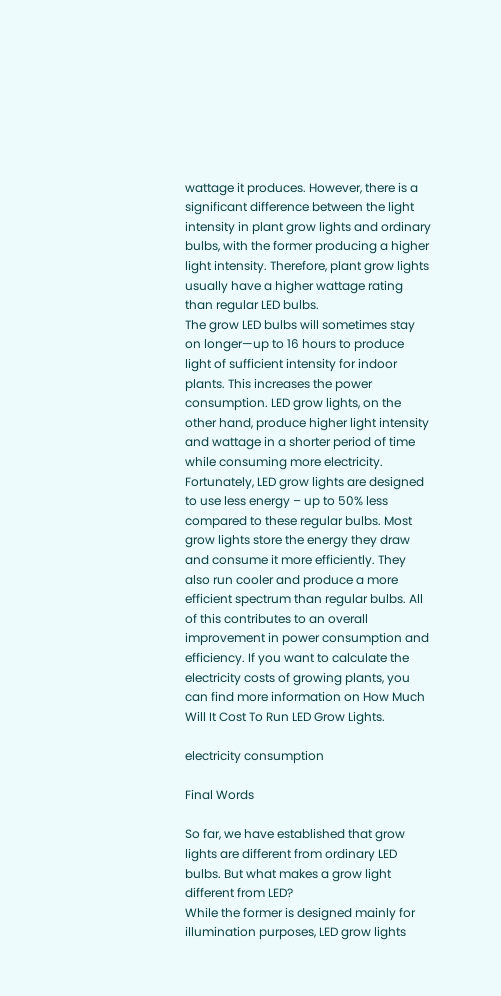wattage it produces. However, there is a significant difference between the light intensity in plant grow lights and ordinary bulbs, with the former producing a higher light intensity. Therefore, plant grow lights usually have a higher wattage rating than regular LED bulbs.
The grow LED bulbs will sometimes stay on longer—up to 16 hours to produce light of sufficient intensity for indoor plants. This increases the power consumption. LED grow lights, on the other hand, produce higher light intensity and wattage in a shorter period of time while consuming more electricity.
Fortunately, LED grow lights are designed to use less energy – up to 50% less compared to these regular bulbs. Most grow lights store the energy they draw and consume it more efficiently. They also run cooler and produce a more efficient spectrum than regular bulbs. All of this contributes to an overall improvement in power consumption and efficiency. If you want to calculate the electricity costs of growing plants, you can find more information on How Much Will It Cost To Run LED Grow Lights.

electricity consumption

Final Words

So far, we have established that grow lights are different from ordinary LED bulbs. But what makes a grow light different from LED?
While the former is designed mainly for illumination purposes, LED grow lights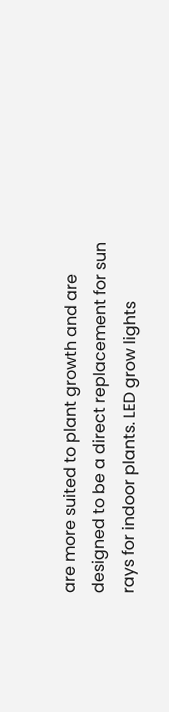are more suited to plant growth and are designed to be a direct replacement for sun rays for indoor plants. LED grow lights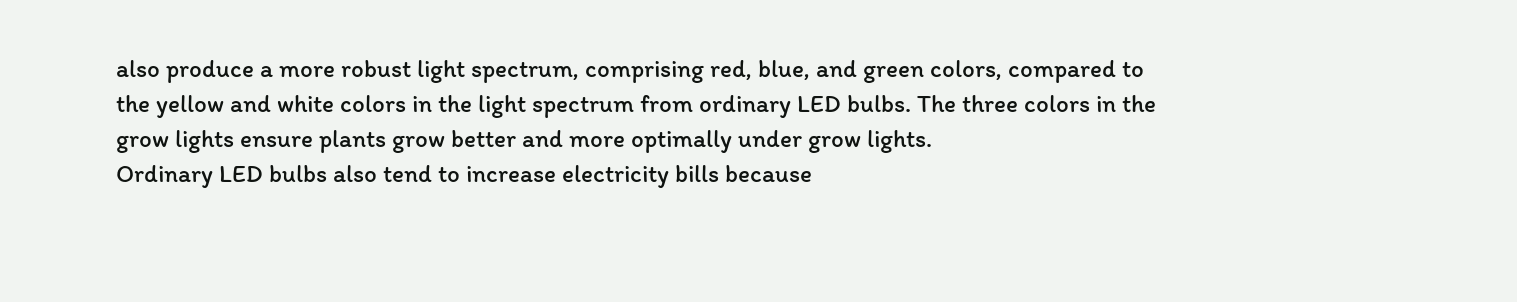also produce a more robust light spectrum, comprising red, blue, and green colors, compared to the yellow and white colors in the light spectrum from ordinary LED bulbs. The three colors in the grow lights ensure plants grow better and more optimally under grow lights.
Ordinary LED bulbs also tend to increase electricity bills because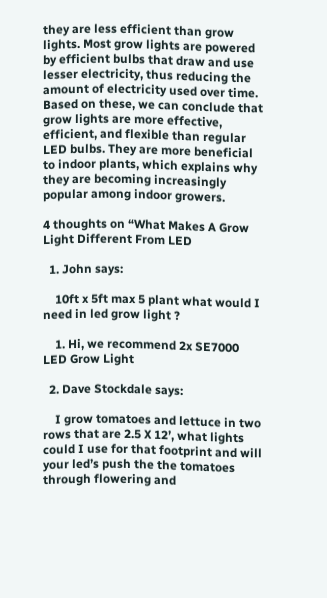they are less efficient than grow lights. Most grow lights are powered by efficient bulbs that draw and use lesser electricity, thus reducing the amount of electricity used over time.
Based on these, we can conclude that grow lights are more effective, efficient, and flexible than regular LED bulbs. They are more beneficial to indoor plants, which explains why they are becoming increasingly popular among indoor growers.

4 thoughts on “What Makes A Grow Light Different From LED

  1. John says:

    10ft x 5ft max 5 plant what would I need in led grow light ?

    1. Hi, we recommend 2x SE7000 LED Grow Light

  2. Dave Stockdale says:

    I grow tomatoes and lettuce in two rows that are 2.5 X 12’, what lights could I use for that footprint and will your led’s push the the tomatoes through flowering and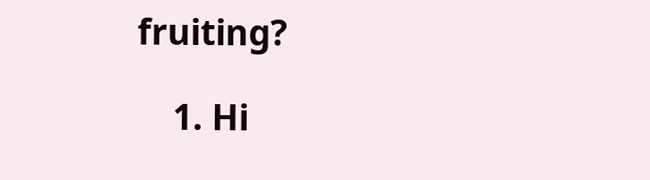fruiting?

    1. Hi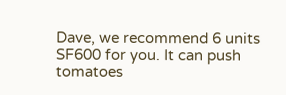Dave, we recommend 6 units SF600 for you. It can push tomatoes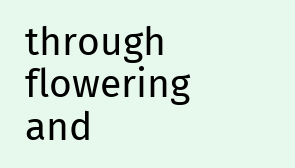through flowering and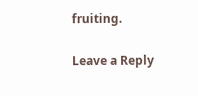fruiting.

Leave a Reply